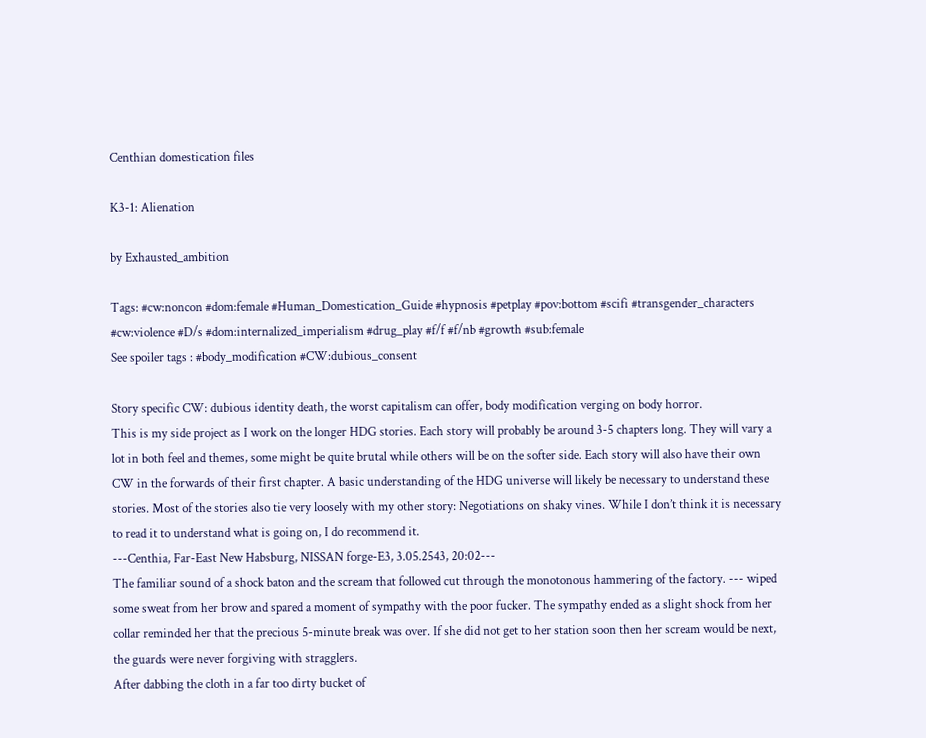Centhian domestication files

K3-1: Alienation

by Exhausted_ambition

Tags: #cw:noncon #dom:female #Human_Domestication_Guide #hypnosis #petplay #pov:bottom #scifi #transgender_characters #cw:violence #D/s #dom:internalized_imperialism #drug_play #f/f #f/nb #growth #sub:female
See spoiler tags : #body_modification #CW:dubious_consent

Story specific CW: dubious identity death, the worst capitalism can offer, body modification verging on body horror.
This is my side project as I work on the longer HDG stories. Each story will probably be around 3-5 chapters long. They will vary a lot in both feel and themes, some might be quite brutal while others will be on the softer side. Each story will also have their own CW in the forwards of their first chapter. A basic understanding of the HDG universe will likely be necessary to understand these stories. Most of the stories also tie very loosely with my other story: Negotiations on shaky vines. While I don’t think it is necessary to read it to understand what is going on, I do recommend it.
---Centhia, Far-East New Habsburg, NISSAN forge-E3, 3.05.2543, 20:02---
The familiar sound of a shock baton and the scream that followed cut through the monotonous hammering of the factory. --- wiped some sweat from her brow and spared a moment of sympathy with the poor fucker. The sympathy ended as a slight shock from her collar reminded her that the precious 5-minute break was over. If she did not get to her station soon then her scream would be next, the guards were never forgiving with stragglers.
After dabbing the cloth in a far too dirty bucket of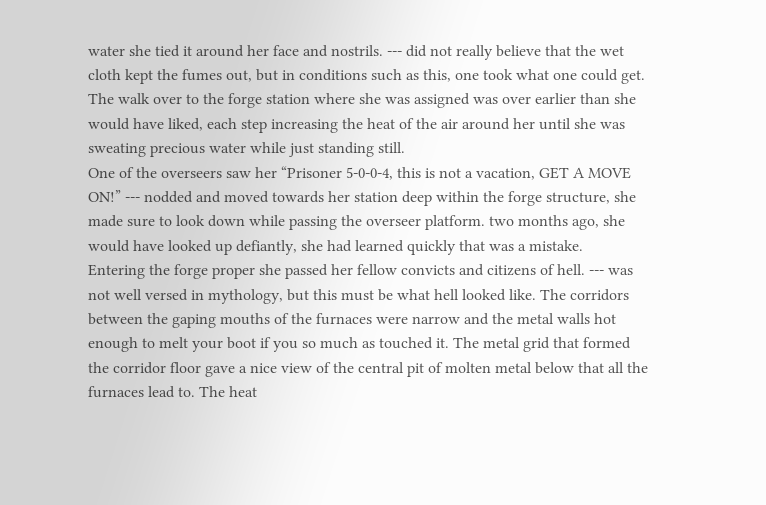water she tied it around her face and nostrils. --- did not really believe that the wet cloth kept the fumes out, but in conditions such as this, one took what one could get. The walk over to the forge station where she was assigned was over earlier than she would have liked, each step increasing the heat of the air around her until she was sweating precious water while just standing still.
One of the overseers saw her “Prisoner 5-0-0-4, this is not a vacation, GET A MOVE ON!” --- nodded and moved towards her station deep within the forge structure, she made sure to look down while passing the overseer platform. two months ago, she would have looked up defiantly, she had learned quickly that was a mistake.
Entering the forge proper she passed her fellow convicts and citizens of hell. --- was not well versed in mythology, but this must be what hell looked like. The corridors between the gaping mouths of the furnaces were narrow and the metal walls hot enough to melt your boot if you so much as touched it. The metal grid that formed the corridor floor gave a nice view of the central pit of molten metal below that all the furnaces lead to. The heat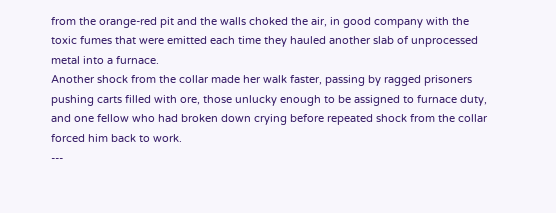from the orange-red pit and the walls choked the air, in good company with the toxic fumes that were emitted each time they hauled another slab of unprocessed metal into a furnace.
Another shock from the collar made her walk faster, passing by ragged prisoners pushing carts filled with ore, those unlucky enough to be assigned to furnace duty, and one fellow who had broken down crying before repeated shock from the collar forced him back to work.
---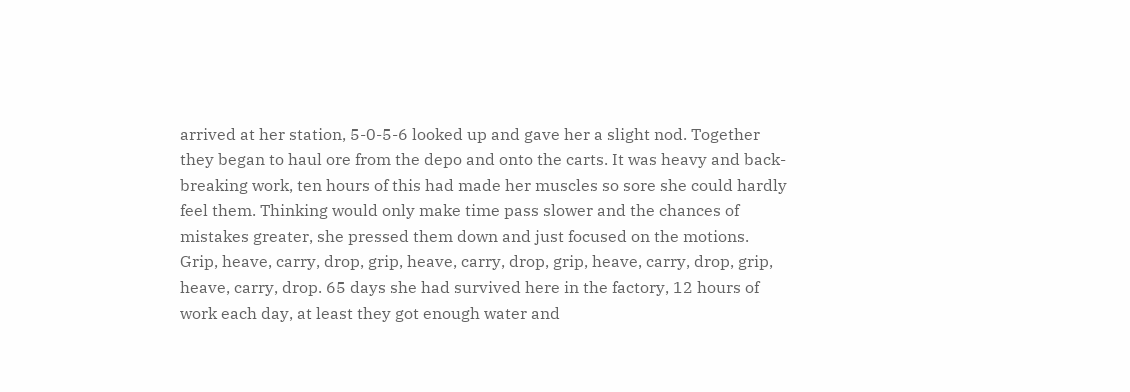arrived at her station, 5-0-5-6 looked up and gave her a slight nod. Together they began to haul ore from the depo and onto the carts. It was heavy and back-breaking work, ten hours of this had made her muscles so sore she could hardly feel them. Thinking would only make time pass slower and the chances of mistakes greater, she pressed them down and just focused on the motions.
Grip, heave, carry, drop, grip, heave, carry, drop, grip, heave, carry, drop, grip, heave, carry, drop. 65 days she had survived here in the factory, 12 hours of work each day, at least they got enough water and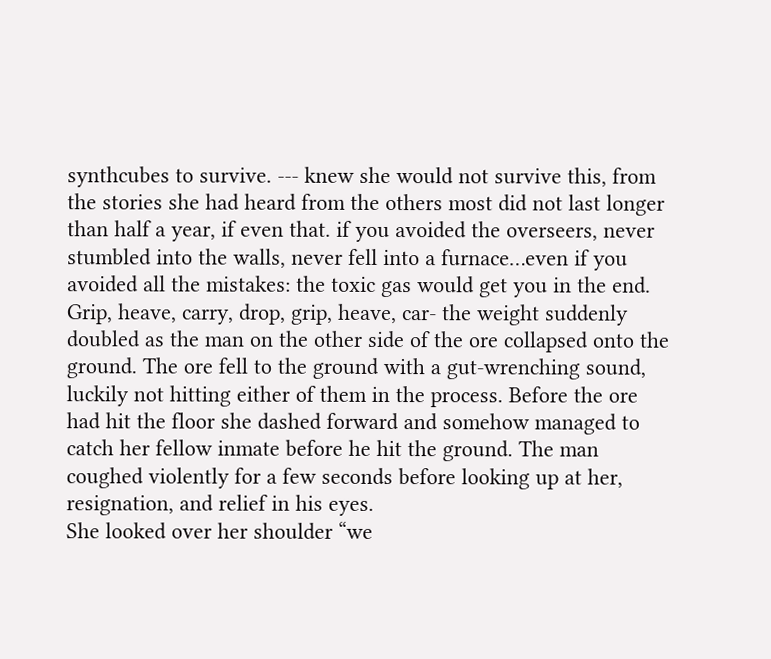synthcubes to survive. --- knew she would not survive this, from the stories she had heard from the others most did not last longer than half a year, if even that. if you avoided the overseers, never stumbled into the walls, never fell into a furnace…even if you avoided all the mistakes: the toxic gas would get you in the end.
Grip, heave, carry, drop, grip, heave, car- the weight suddenly doubled as the man on the other side of the ore collapsed onto the ground. The ore fell to the ground with a gut-wrenching sound, luckily not hitting either of them in the process. Before the ore had hit the floor she dashed forward and somehow managed to catch her fellow inmate before he hit the ground. The man coughed violently for a few seconds before looking up at her, resignation, and relief in his eyes.
She looked over her shoulder “we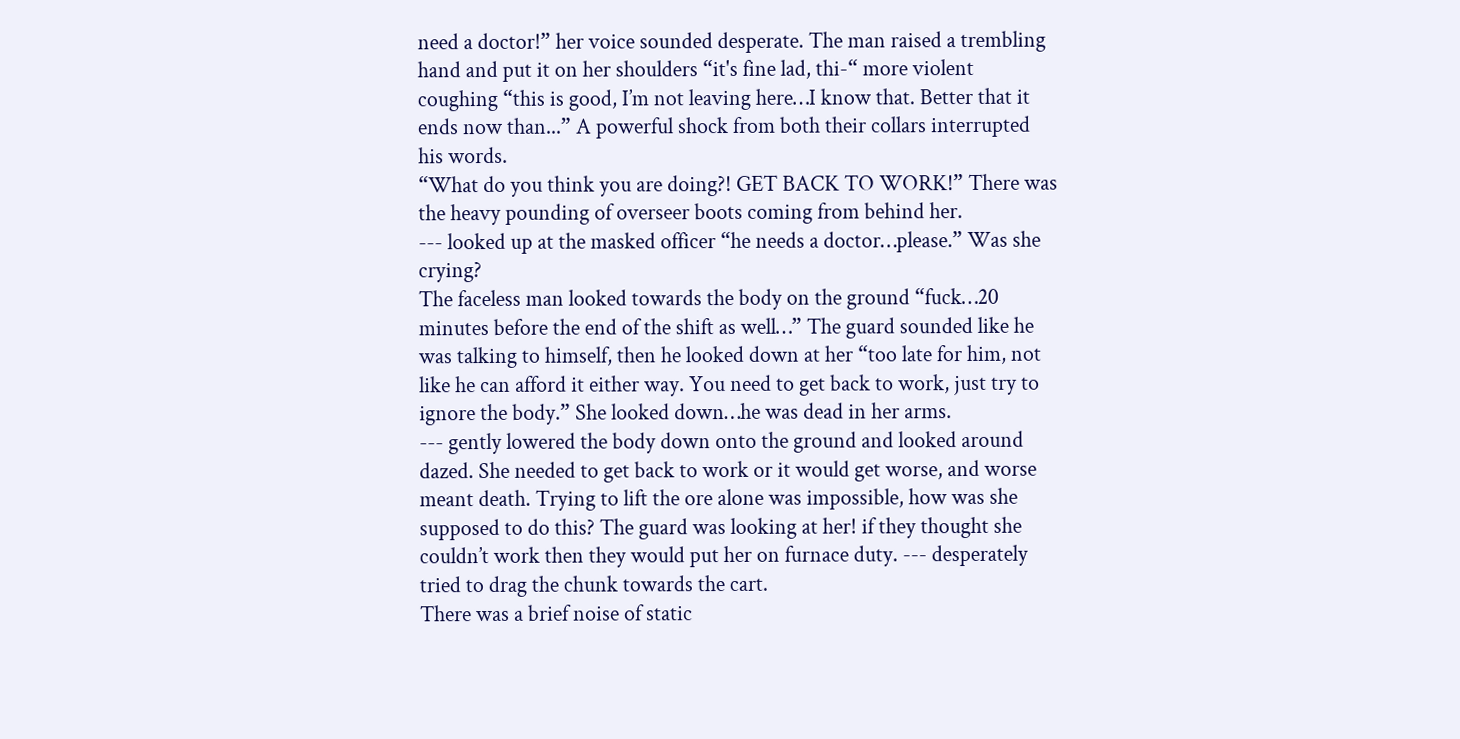need a doctor!” her voice sounded desperate. The man raised a trembling hand and put it on her shoulders “it's fine lad, thi-“ more violent coughing “this is good, I’m not leaving here…I know that. Better that it ends now than...” A powerful shock from both their collars interrupted his words.
“What do you think you are doing?! GET BACK TO WORK!” There was the heavy pounding of overseer boots coming from behind her.
--- looked up at the masked officer “he needs a doctor…please.” Was she crying?
The faceless man looked towards the body on the ground “fuck…20 minutes before the end of the shift as well…” The guard sounded like he was talking to himself, then he looked down at her “too late for him, not like he can afford it either way. You need to get back to work, just try to ignore the body.” She looked down…he was dead in her arms.
--- gently lowered the body down onto the ground and looked around dazed. She needed to get back to work or it would get worse, and worse meant death. Trying to lift the ore alone was impossible, how was she supposed to do this? The guard was looking at her! if they thought she couldn’t work then they would put her on furnace duty. --- desperately tried to drag the chunk towards the cart.
There was a brief noise of static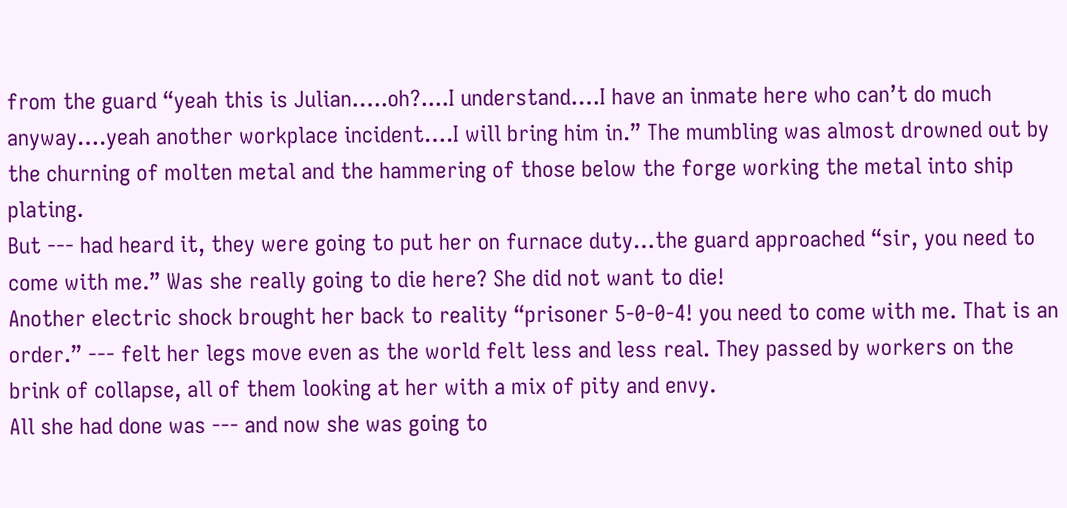from the guard “yeah this is Julian…..oh?....I understand….I have an inmate here who can’t do much anyway….yeah another workplace incident….I will bring him in.” The mumbling was almost drowned out by the churning of molten metal and the hammering of those below the forge working the metal into ship plating.
But --- had heard it, they were going to put her on furnace duty…the guard approached “sir, you need to come with me.” Was she really going to die here? She did not want to die!
Another electric shock brought her back to reality “prisoner 5-0-0-4! you need to come with me. That is an order.” --- felt her legs move even as the world felt less and less real. They passed by workers on the brink of collapse, all of them looking at her with a mix of pity and envy.
All she had done was --- and now she was going to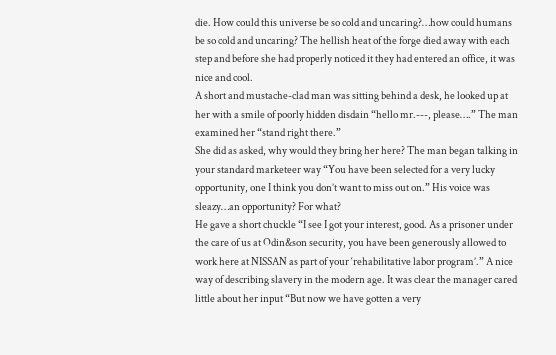die. How could this universe be so cold and uncaring?…how could humans be so cold and uncaring? The hellish heat of the forge died away with each step and before she had properly noticed it they had entered an office, it was nice and cool.
A short and mustache-clad man was sitting behind a desk, he looked up at her with a smile of poorly hidden disdain “hello mr.---, please….” The man examined her “stand right there.”
She did as asked, why would they bring her here? The man began talking in your standard marketeer way “You have been selected for a very lucky opportunity, one I think you don’t want to miss out on.” His voice was sleazy…an opportunity? For what?
He gave a short chuckle “I see I got your interest, good. As a prisoner under the care of us at Odin&son security, you have been generously allowed to work here at NISSAN as part of your ‘rehabilitative labor program’.” A nice way of describing slavery in the modern age. It was clear the manager cared little about her input “But now we have gotten a very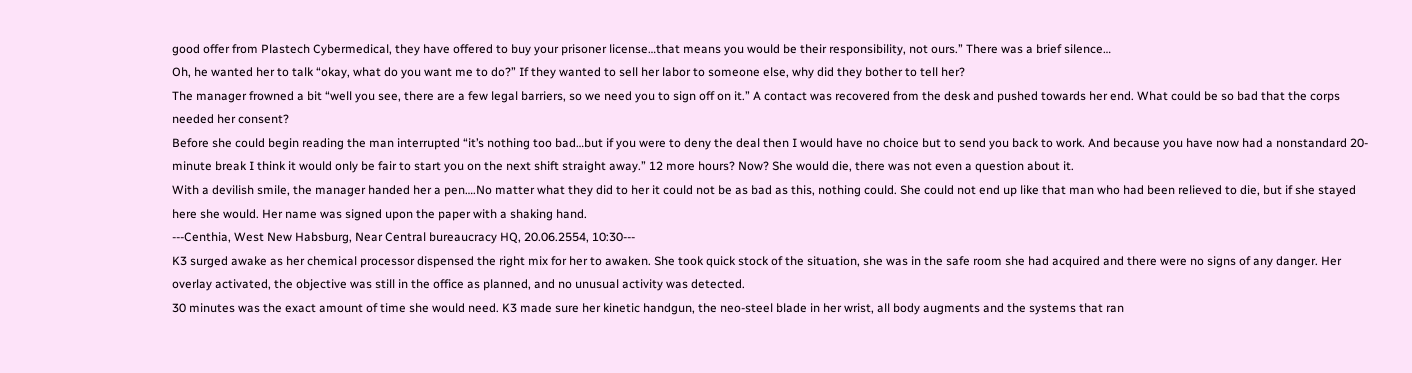good offer from Plastech Cybermedical, they have offered to buy your prisoner license…that means you would be their responsibility, not ours.” There was a brief silence…
Oh, he wanted her to talk “okay, what do you want me to do?” If they wanted to sell her labor to someone else, why did they bother to tell her?
The manager frowned a bit “well you see, there are a few legal barriers, so we need you to sign off on it.” A contact was recovered from the desk and pushed towards her end. What could be so bad that the corps needed her consent?
Before she could begin reading the man interrupted “it’s nothing too bad…but if you were to deny the deal then I would have no choice but to send you back to work. And because you have now had a nonstandard 20-minute break I think it would only be fair to start you on the next shift straight away.” 12 more hours? Now? She would die, there was not even a question about it.
With a devilish smile, the manager handed her a pen….No matter what they did to her it could not be as bad as this, nothing could. She could not end up like that man who had been relieved to die, but if she stayed here she would. Her name was signed upon the paper with a shaking hand.
---Centhia, West New Habsburg, Near Central bureaucracy HQ, 20.06.2554, 10:30---
K3 surged awake as her chemical processor dispensed the right mix for her to awaken. She took quick stock of the situation, she was in the safe room she had acquired and there were no signs of any danger. Her overlay activated, the objective was still in the office as planned, and no unusual activity was detected.
30 minutes was the exact amount of time she would need. K3 made sure her kinetic handgun, the neo-steel blade in her wrist, all body augments and the systems that ran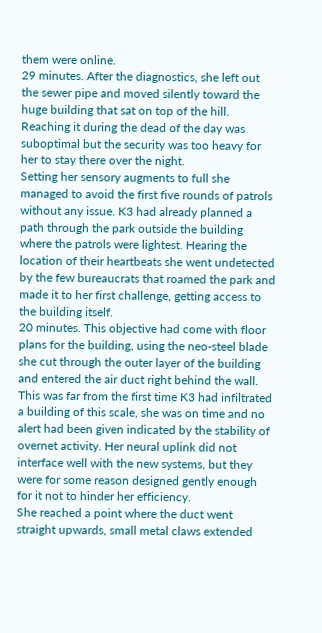them were online.
29 minutes. After the diagnostics, she left out the sewer pipe and moved silently toward the huge building that sat on top of the hill. Reaching it during the dead of the day was suboptimal but the security was too heavy for her to stay there over the night.
Setting her sensory augments to full she managed to avoid the first five rounds of patrols without any issue. K3 had already planned a path through the park outside the building where the patrols were lightest. Hearing the location of their heartbeats she went undetected by the few bureaucrats that roamed the park and made it to her first challenge, getting access to the building itself.
20 minutes. This objective had come with floor plans for the building, using the neo-steel blade she cut through the outer layer of the building and entered the air duct right behind the wall.
This was far from the first time K3 had infiltrated a building of this scale, she was on time and no alert had been given indicated by the stability of overnet activity. Her neural uplink did not interface well with the new systems, but they were for some reason designed gently enough for it not to hinder her efficiency.
She reached a point where the duct went straight upwards, small metal claws extended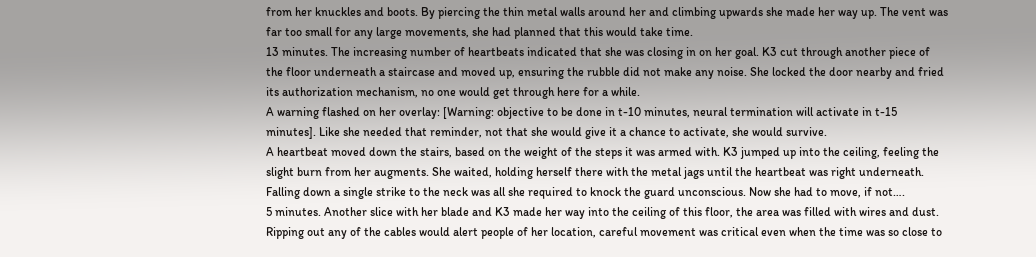from her knuckles and boots. By piercing the thin metal walls around her and climbing upwards she made her way up. The vent was far too small for any large movements, she had planned that this would take time.
13 minutes. The increasing number of heartbeats indicated that she was closing in on her goal. K3 cut through another piece of the floor underneath a staircase and moved up, ensuring the rubble did not make any noise. She locked the door nearby and fried its authorization mechanism, no one would get through here for a while.
A warning flashed on her overlay: [Warning: objective to be done in t-10 minutes, neural termination will activate in t-15 minutes]. Like she needed that reminder, not that she would give it a chance to activate, she would survive.
A heartbeat moved down the stairs, based on the weight of the steps it was armed with. K3 jumped up into the ceiling, feeling the slight burn from her augments. She waited, holding herself there with the metal jags until the heartbeat was right underneath. Falling down a single strike to the neck was all she required to knock the guard unconscious. Now she had to move, if not….
5 minutes. Another slice with her blade and K3 made her way into the ceiling of this floor, the area was filled with wires and dust. Ripping out any of the cables would alert people of her location, careful movement was critical even when the time was so close to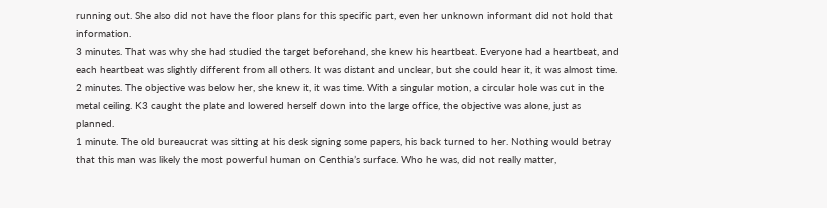running out. She also did not have the floor plans for this specific part, even her unknown informant did not hold that information.
3 minutes. That was why she had studied the target beforehand, she knew his heartbeat. Everyone had a heartbeat, and each heartbeat was slightly different from all others. It was distant and unclear, but she could hear it, it was almost time.
2 minutes. The objective was below her, she knew it, it was time. With a singular motion, a circular hole was cut in the metal ceiling. K3 caught the plate and lowered herself down into the large office, the objective was alone, just as planned.
1 minute. The old bureaucrat was sitting at his desk signing some papers, his back turned to her. Nothing would betray that this man was likely the most powerful human on Centhia’s surface. Who he was, did not really matter,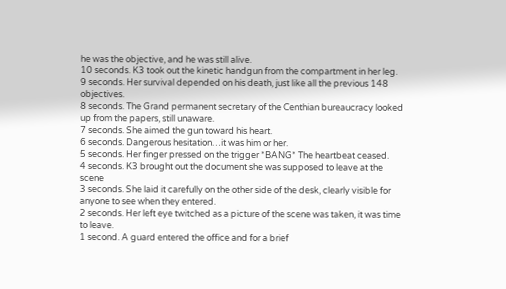he was the objective, and he was still alive.
10 seconds. K3 took out the kinetic handgun from the compartment in her leg.
9 seconds. Her survival depended on his death, just like all the previous 148 objectives.
8 seconds. The Grand permanent secretary of the Centhian bureaucracy looked up from the papers, still unaware.
7 seconds. She aimed the gun toward his heart.
6 seconds. Dangerous hesitation…it was him or her.
5 seconds. Her finger pressed on the trigger *BANG* The heartbeat ceased.
4 seconds. K3 brought out the document she was supposed to leave at the scene
3 seconds. She laid it carefully on the other side of the desk, clearly visible for anyone to see when they entered.
2 seconds. Her left eye twitched as a picture of the scene was taken, it was time to leave.
1 second. A guard entered the office and for a brief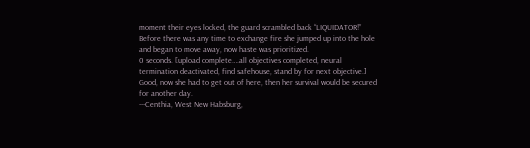moment their eyes locked, the guard scrambled back “LIQUIDATOR!” Before there was any time to exchange fire she jumped up into the hole and began to move away, now haste was prioritized.
0 seconds. [upload complete….all objectives completed, neural termination deactivated, find safehouse, stand by for next objective.] Good, now she had to get out of here, then her survival would be secured for another day.
---Centhia, West New Habsburg,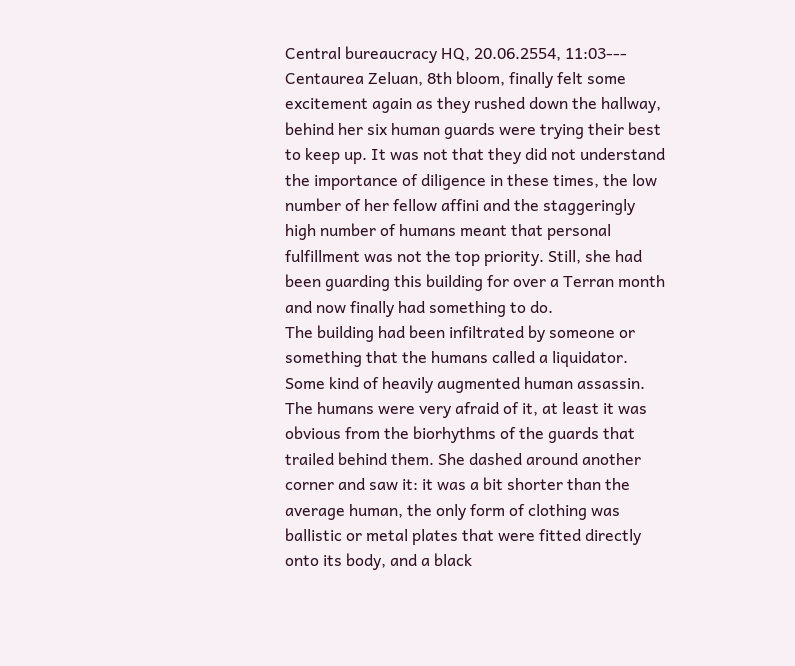Central bureaucracy HQ, 20.06.2554, 11:03---
Centaurea Zeluan, 8th bloom, finally felt some excitement again as they rushed down the hallway, behind her six human guards were trying their best to keep up. It was not that they did not understand the importance of diligence in these times, the low number of her fellow affini and the staggeringly high number of humans meant that personal fulfillment was not the top priority. Still, she had been guarding this building for over a Terran month and now finally had something to do.
The building had been infiltrated by someone or something that the humans called a liquidator. Some kind of heavily augmented human assassin. The humans were very afraid of it, at least it was obvious from the biorhythms of the guards that trailed behind them. She dashed around another corner and saw it: it was a bit shorter than the average human, the only form of clothing was ballistic or metal plates that were fitted directly onto its body, and a black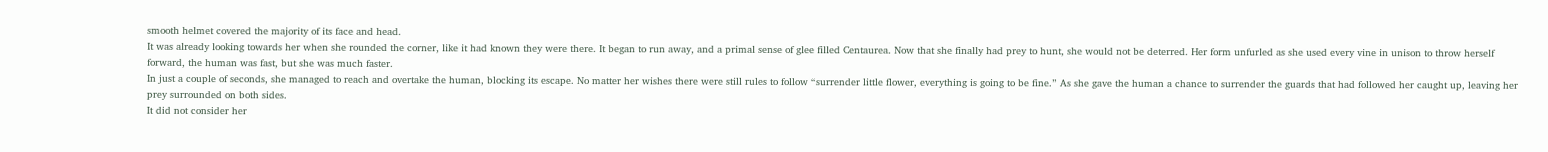smooth helmet covered the majority of its face and head.
It was already looking towards her when she rounded the corner, like it had known they were there. It began to run away, and a primal sense of glee filled Centaurea. Now that she finally had prey to hunt, she would not be deterred. Her form unfurled as she used every vine in unison to throw herself forward, the human was fast, but she was much faster.
In just a couple of seconds, she managed to reach and overtake the human, blocking its escape. No matter her wishes there were still rules to follow “surrender little flower, everything is going to be fine.” As she gave the human a chance to surrender the guards that had followed her caught up, leaving her prey surrounded on both sides.
It did not consider her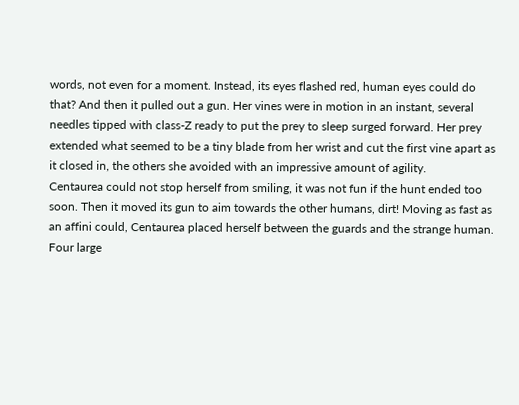words, not even for a moment. Instead, its eyes flashed red, human eyes could do that? And then it pulled out a gun. Her vines were in motion in an instant, several needles tipped with class-Z ready to put the prey to sleep surged forward. Her prey extended what seemed to be a tiny blade from her wrist and cut the first vine apart as it closed in, the others she avoided with an impressive amount of agility.
Centaurea could not stop herself from smiling, it was not fun if the hunt ended too soon. Then it moved its gun to aim towards the other humans, dirt! Moving as fast as an affini could, Centaurea placed herself between the guards and the strange human. Four large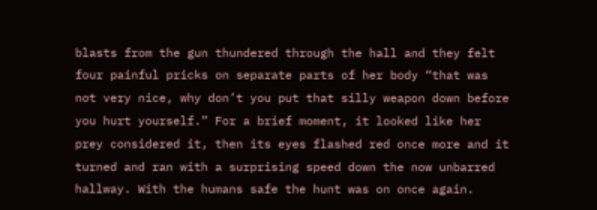blasts from the gun thundered through the hall and they felt four painful pricks on separate parts of her body “that was not very nice, why don’t you put that silly weapon down before you hurt yourself.” For a brief moment, it looked like her prey considered it, then its eyes flashed red once more and it turned and ran with a surprising speed down the now unbarred hallway. With the humans safe the hunt was on once again.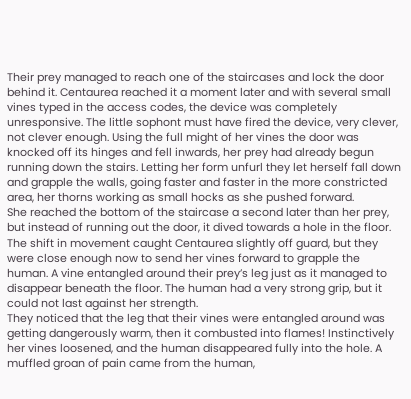Their prey managed to reach one of the staircases and lock the door behind it. Centaurea reached it a moment later and with several small vines typed in the access codes, the device was completely unresponsive. The little sophont must have fired the device, very clever, not clever enough. Using the full might of her vines the door was knocked off its hinges and fell inwards, her prey had already begun running down the stairs. Letting her form unfurl they let herself fall down and grapple the walls, going faster and faster in the more constricted area, her thorns working as small hocks as she pushed forward.
She reached the bottom of the staircase a second later than her prey, but instead of running out the door, it dived towards a hole in the floor. The shift in movement caught Centaurea slightly off guard, but they were close enough now to send her vines forward to grapple the human. A vine entangled around their prey’s leg just as it managed to disappear beneath the floor. The human had a very strong grip, but it could not last against her strength.
They noticed that the leg that their vines were entangled around was getting dangerously warm, then it combusted into flames! Instinctively her vines loosened, and the human disappeared fully into the hole. A muffled groan of pain came from the human,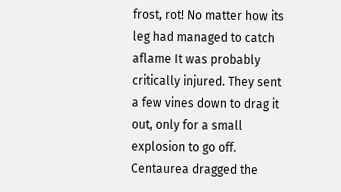frost, rot! No matter how its leg had managed to catch aflame It was probably critically injured. They sent a few vines down to drag it out, only for a small explosion to go off. Centaurea dragged the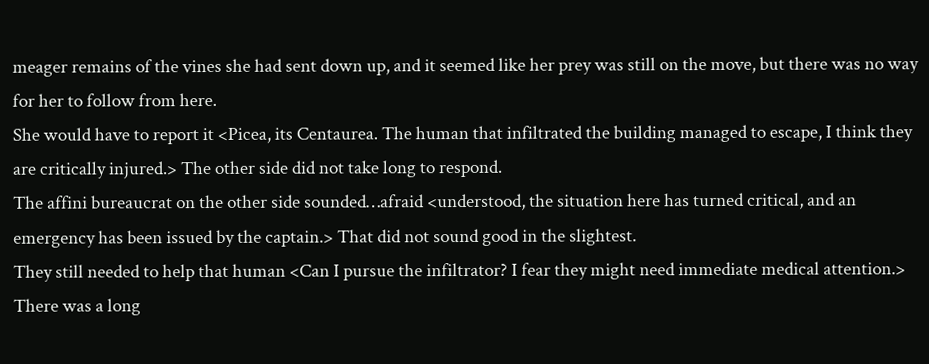meager remains of the vines she had sent down up, and it seemed like her prey was still on the move, but there was no way for her to follow from here.
She would have to report it <Picea, its Centaurea. The human that infiltrated the building managed to escape, I think they are critically injured.> The other side did not take long to respond.
The affini bureaucrat on the other side sounded…afraid <understood, the situation here has turned critical, and an emergency has been issued by the captain.> That did not sound good in the slightest.
They still needed to help that human <Can I pursue the infiltrator? I fear they might need immediate medical attention.> There was a long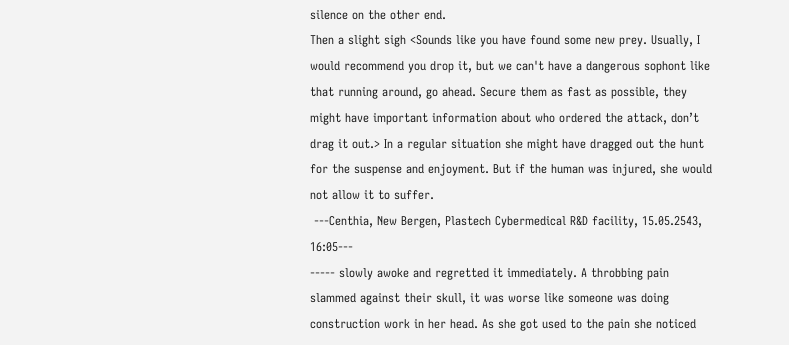silence on the other end.
Then a slight sigh <Sounds like you have found some new prey. Usually, I would recommend you drop it, but we can't have a dangerous sophont like that running around, go ahead. Secure them as fast as possible, they might have important information about who ordered the attack, don’t drag it out.> In a regular situation she might have dragged out the hunt for the suspense and enjoyment. But if the human was injured, she would not allow it to suffer.
 ---Centhia, New Bergen, Plastech Cybermedical R&D facility, 15.05.2543, 16:05---
----- slowly awoke and regretted it immediately. A throbbing pain slammed against their skull, it was worse like someone was doing construction work in her head. As she got used to the pain she noticed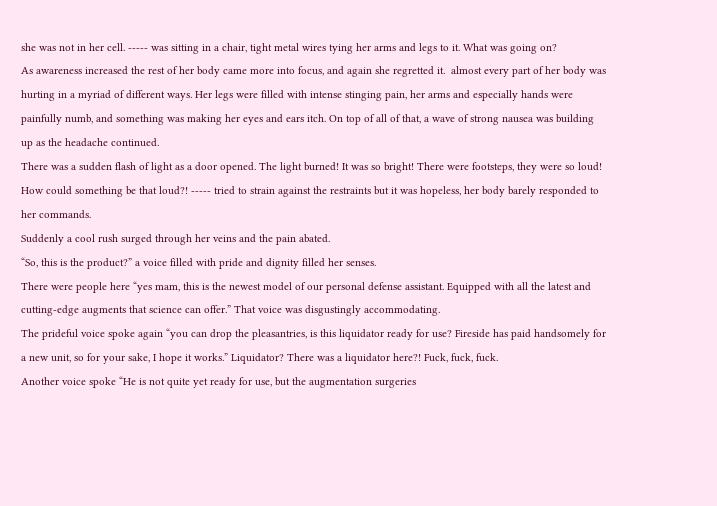she was not in her cell. ----- was sitting in a chair, tight metal wires tying her arms and legs to it. What was going on?
As awareness increased the rest of her body came more into focus, and again she regretted it.  almost every part of her body was hurting in a myriad of different ways. Her legs were filled with intense stinging pain, her arms and especially hands were painfully numb, and something was making her eyes and ears itch. On top of all of that, a wave of strong nausea was building up as the headache continued.
There was a sudden flash of light as a door opened. The light burned! It was so bright! There were footsteps, they were so loud! How could something be that loud?! ----- tried to strain against the restraints but it was hopeless, her body barely responded to her commands.
Suddenly a cool rush surged through her veins and the pain abated.
“So, this is the product?” a voice filled with pride and dignity filled her senses.
There were people here “yes mam, this is the newest model of our personal defense assistant. Equipped with all the latest and cutting-edge augments that science can offer.” That voice was disgustingly accommodating.
The prideful voice spoke again “you can drop the pleasantries, is this liquidator ready for use? Fireside has paid handsomely for a new unit, so for your sake, I hope it works.” Liquidator? There was a liquidator here?! Fuck, fuck, fuck.
Another voice spoke “He is not quite yet ready for use, but the augmentation surgeries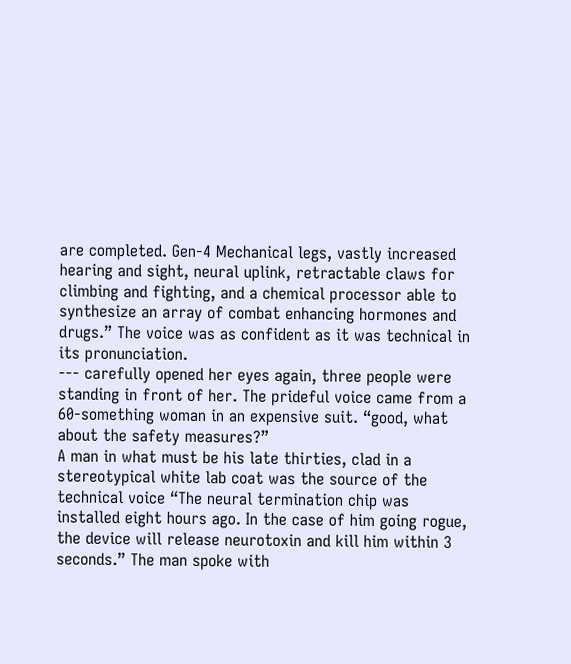are completed. Gen-4 Mechanical legs, vastly increased hearing and sight, neural uplink, retractable claws for climbing and fighting, and a chemical processor able to synthesize an array of combat enhancing hormones and drugs.” The voice was as confident as it was technical in its pronunciation.
--- carefully opened her eyes again, three people were standing in front of her. The prideful voice came from a 60-something woman in an expensive suit. “good, what about the safety measures?”
A man in what must be his late thirties, clad in a stereotypical white lab coat was the source of the technical voice “The neural termination chip was installed eight hours ago. In the case of him going rogue, the device will release neurotoxin and kill him within 3 seconds.” The man spoke with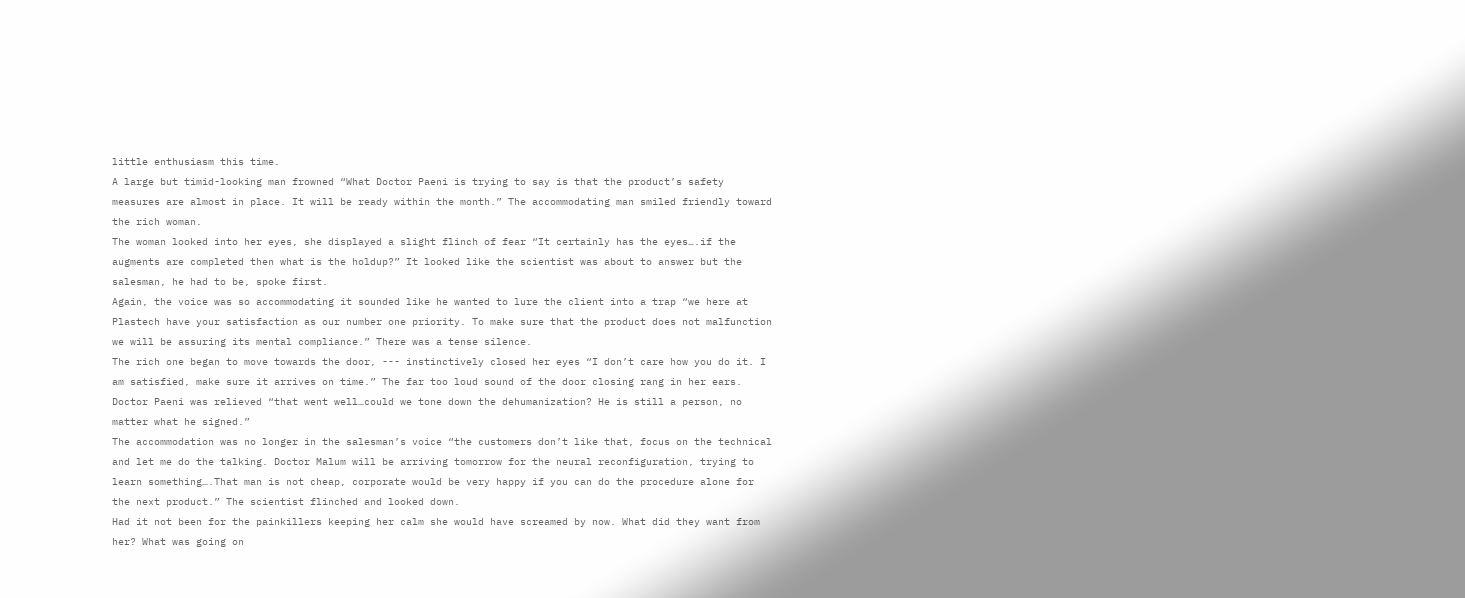little enthusiasm this time.
A large but timid-looking man frowned “What Doctor Paeni is trying to say is that the product’s safety measures are almost in place. It will be ready within the month.” The accommodating man smiled friendly toward the rich woman.
The woman looked into her eyes, she displayed a slight flinch of fear “It certainly has the eyes….if the augments are completed then what is the holdup?” It looked like the scientist was about to answer but the salesman, he had to be, spoke first.
Again, the voice was so accommodating it sounded like he wanted to lure the client into a trap “we here at Plastech have your satisfaction as our number one priority. To make sure that the product does not malfunction we will be assuring its mental compliance.” There was a tense silence.
The rich one began to move towards the door, --- instinctively closed her eyes “I don’t care how you do it. I am satisfied, make sure it arrives on time.” The far too loud sound of the door closing rang in her ears.
Doctor Paeni was relieved “that went well…could we tone down the dehumanization? He is still a person, no matter what he signed.”
The accommodation was no longer in the salesman’s voice “the customers don’t like that, focus on the technical and let me do the talking. Doctor Malum will be arriving tomorrow for the neural reconfiguration, trying to learn something….That man is not cheap, corporate would be very happy if you can do the procedure alone for the next product.” The scientist flinched and looked down.
Had it not been for the painkillers keeping her calm she would have screamed by now. What did they want from her? What was going on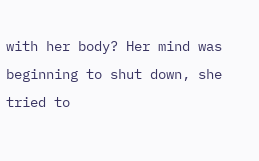with her body? Her mind was beginning to shut down, she tried to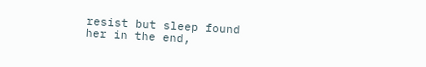resist but sleep found her in the end,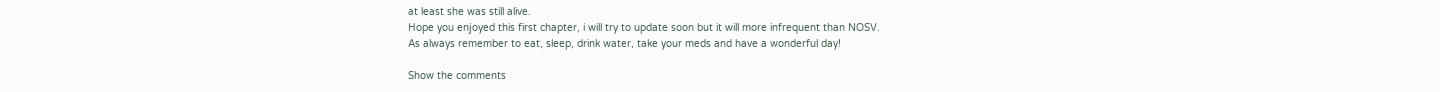at least she was still alive.
Hope you enjoyed this first chapter, i will try to update soon but it will more infrequent than NOSV.
As always remember to eat, sleep, drink water, take your meds and have a wonderful day!

Show the comments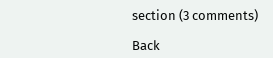section (3 comments)

Back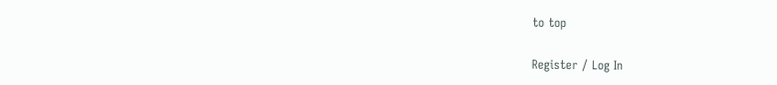to top

Register / Log In